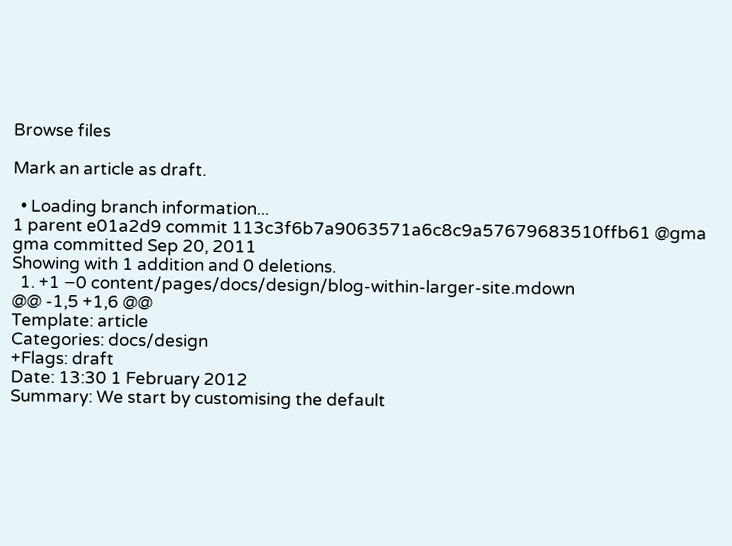Browse files

Mark an article as draft.

  • Loading branch information...
1 parent e01a2d9 commit 113c3f6b7a9063571a6c8c9a57679683510ffb61 @gma gma committed Sep 20, 2011
Showing with 1 addition and 0 deletions.
  1. +1 −0 content/pages/docs/design/blog-within-larger-site.mdown
@@ -1,5 +1,6 @@
Template: article
Categories: docs/design
+Flags: draft
Date: 13:30 1 February 2012
Summary: We start by customising the default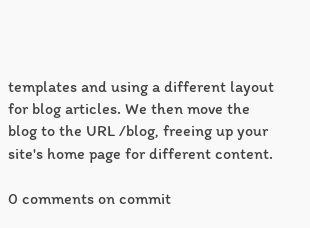templates and using a different layout for blog articles. We then move the blog to the URL /blog, freeing up your site's home page for different content.

0 comments on commit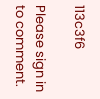113c3f6

Please sign in to comment.